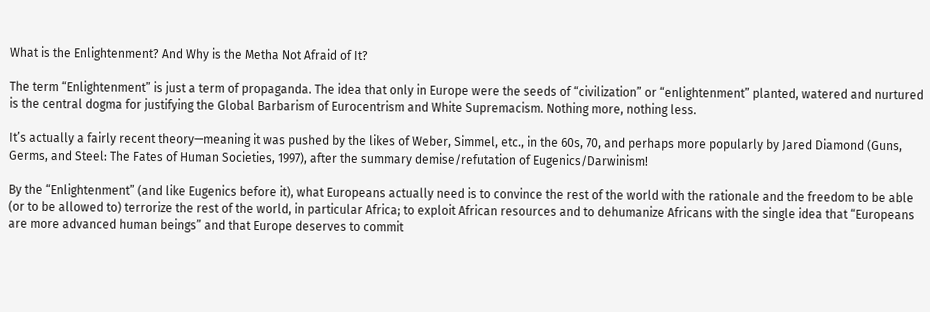What is the Enlightenment? And Why is the Metha Not Afraid of It?

The term “Enlightenment” is just a term of propaganda. The idea that only in Europe were the seeds of “civilization” or “enlightenment” planted, watered and nurtured is the central dogma for justifying the Global Barbarism of Eurocentrism and White Supremacism. Nothing more, nothing less.

It’s actually a fairly recent theory—meaning it was pushed by the likes of Weber, Simmel, etc., in the 60s, 70, and perhaps more popularly by Jared Diamond (Guns, Germs, and Steel: The Fates of Human Societies, 1997), after the summary demise/refutation of Eugenics/Darwinism!

By the “Enlightenment” (and like Eugenics before it), what Europeans actually need is to convince the rest of the world with the rationale and the freedom to be able (or to be allowed to) terrorize the rest of the world, in particular Africa; to exploit African resources and to dehumanize Africans with the single idea that “Europeans are more advanced human beings” and that Europe deserves to commit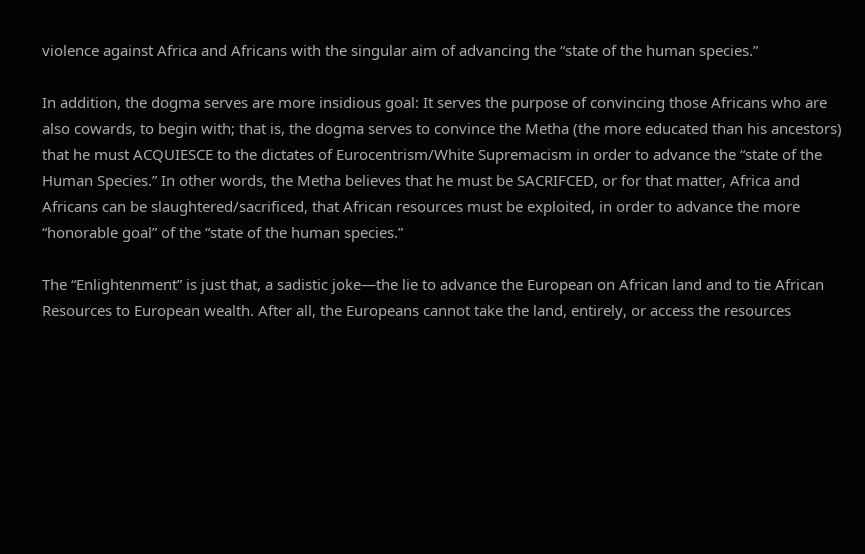violence against Africa and Africans with the singular aim of advancing the “state of the human species.”

In addition, the dogma serves are more insidious goal: It serves the purpose of convincing those Africans who are also cowards, to begin with; that is, the dogma serves to convince the Metha (the more educated than his ancestors) that he must ACQUIESCE to the dictates of Eurocentrism/White Supremacism in order to advance the “state of the Human Species.” In other words, the Metha believes that he must be SACRIFCED, or for that matter, Africa and Africans can be slaughtered/sacrificed, that African resources must be exploited, in order to advance the more “honorable goal” of the “state of the human species.”

The “Enlightenment” is just that, a sadistic joke—the lie to advance the European on African land and to tie African Resources to European wealth. After all, the Europeans cannot take the land, entirely, or access the resources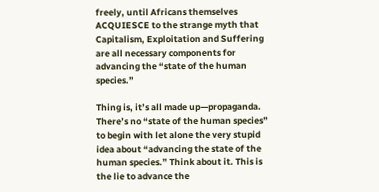freely, until Africans themselves ACQUIESCE to the strange myth that Capitalism, Exploitation and Suffering are all necessary components for advancing the “state of the human species.”

Thing is, it’s all made up—propaganda. There’s no “state of the human species” to begin with let alone the very stupid idea about “advancing the state of the human species.” Think about it. This is the lie to advance the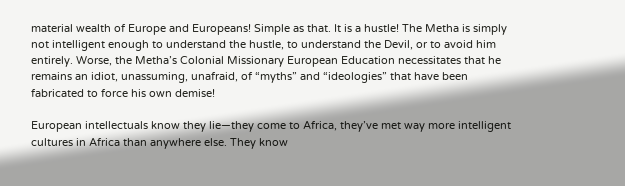material wealth of Europe and Europeans! Simple as that. It is a hustle! The Metha is simply not intelligent enough to understand the hustle, to understand the Devil, or to avoid him entirely. Worse, the Metha’s Colonial Missionary European Education necessitates that he remains an idiot, unassuming, unafraid, of “myths” and “ideologies” that have been fabricated to force his own demise!

European intellectuals know they lie—they come to Africa, they’ve met way more intelligent cultures in Africa than anywhere else. They know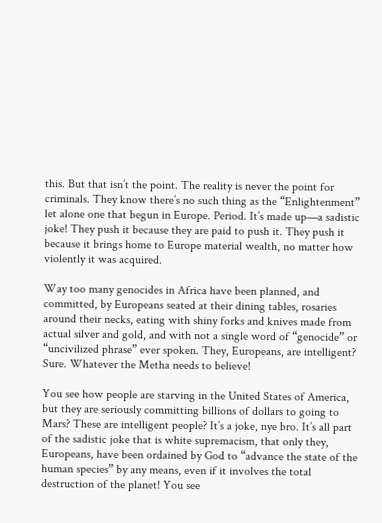this. But that isn’t the point. The reality is never the point for criminals. They know there’s no such thing as the “Enlightenment” let alone one that begun in Europe. Period. It’s made up—a sadistic joke! They push it because they are paid to push it. They push it because it brings home to Europe material wealth, no matter how violently it was acquired.

Way too many genocides in Africa have been planned, and committed, by Europeans seated at their dining tables, rosaries around their necks, eating with shiny forks and knives made from actual silver and gold, and with not a single word of “genocide” or “uncivilized phrase” ever spoken. They, Europeans, are intelligent? Sure. Whatever the Metha needs to believe!

You see how people are starving in the United States of America, but they are seriously committing billions of dollars to going to Mars? These are intelligent people? It’s a joke, nye bro. It’s all part of the sadistic joke that is white supremacism, that only they, Europeans, have been ordained by God to “advance the state of the human species” by any means, even if it involves the total destruction of the planet! You see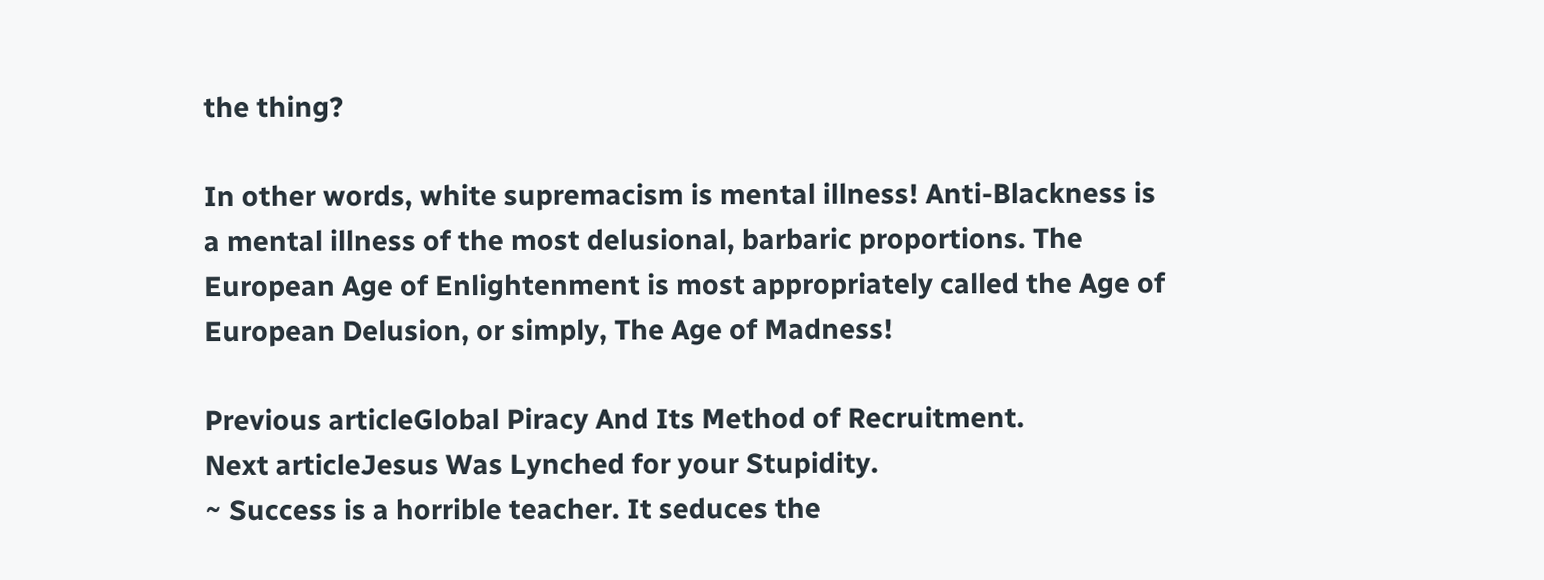the thing?

In other words, white supremacism is mental illness! Anti-Blackness is a mental illness of the most delusional, barbaric proportions. The European Age of Enlightenment is most appropriately called the Age of European Delusion, or simply, The Age of Madness!

Previous articleGlobal Piracy And Its Method of Recruitment.
Next articleJesus Was Lynched for your Stupidity.
~ Success is a horrible teacher. It seduces the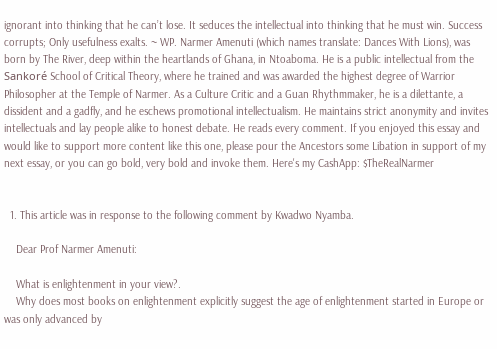ignorant into thinking that he can’t lose. It seduces the intellectual into thinking that he must win. Success corrupts; Only usefulness exalts. ~ WP. Narmer Amenuti (which names translate: Dances With Lions), was born by The River, deep within the heartlands of Ghana, in Ntoaboma. He is a public intellectual from the Sankoré School of Critical Theory, where he trained and was awarded the highest degree of Warrior Philosopher at the Temple of Narmer. As a Culture Critic and a Guan Rhythmmaker, he is a dilettante, a dissident and a gadfly, and he eschews promotional intellectualism. He maintains strict anonymity and invites intellectuals and lay people alike to honest debate. He reads every comment. If you enjoyed this essay and would like to support more content like this one, please pour the Ancestors some Libation in support of my next essay, or you can go bold, very bold and invoke them. Here's my CashApp: $TheRealNarmer


  1. This article was in response to the following comment by Kwadwo Nyamba.

    Dear Prof Narmer Amenuti:

    What is enlightenment in your view?.
    Why does most books on enlightenment explicitly suggest the age of enlightenment started in Europe or was only advanced by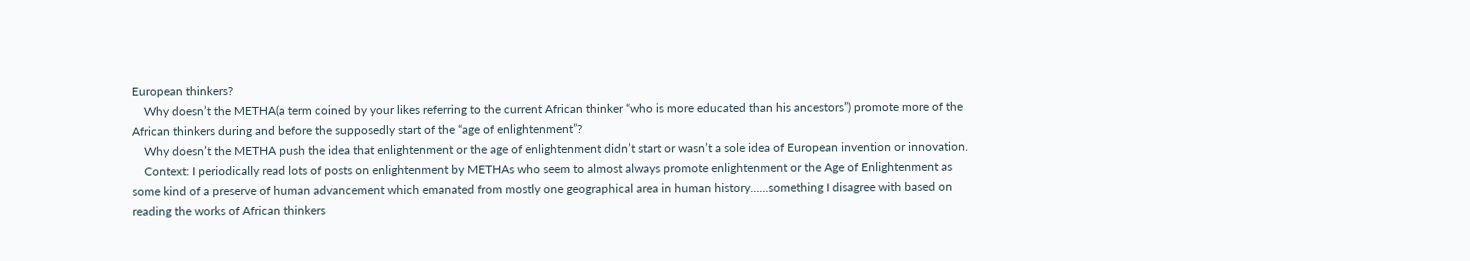European thinkers?
    Why doesn’t the METHA(a term coined by your likes referring to the current African thinker “who is more educated than his ancestors”) promote more of the African thinkers during and before the supposedly start of the “age of enlightenment”?
    Why doesn’t the METHA push the idea that enlightenment or the age of enlightenment didn’t start or wasn’t a sole idea of European invention or innovation.
    Context: I periodically read lots of posts on enlightenment by METHAs who seem to almost always promote enlightenment or the Age of Enlightenment as some kind of a preserve of human advancement which emanated from mostly one geographical area in human history……something I disagree with based on reading the works of African thinkers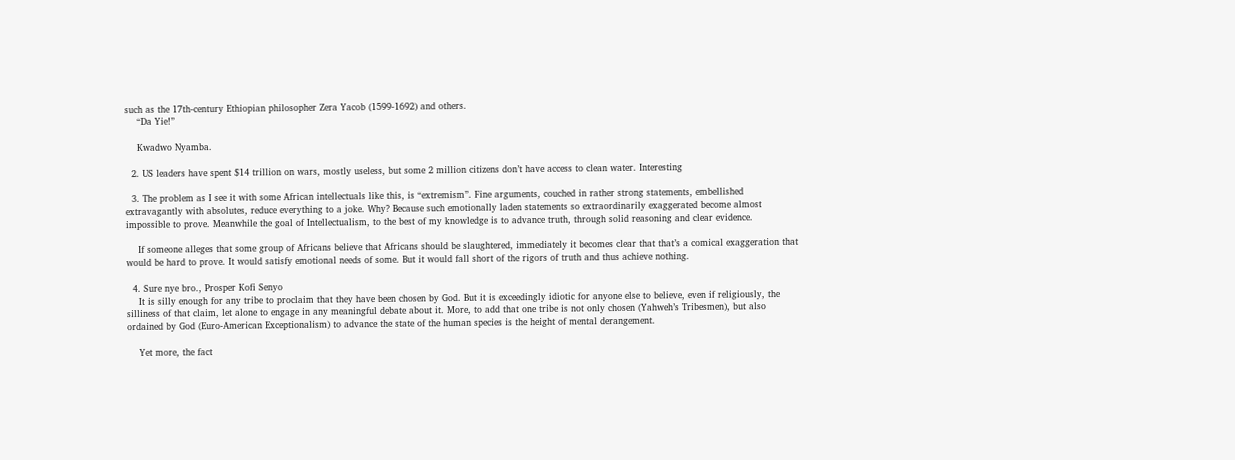such as the 17th-century Ethiopian philosopher Zera Yacob (1599-1692) and others.
    “Da Yie!”

    Kwadwo Nyamba.

  2. US leaders have spent $14 trillion on wars, mostly useless, but some 2 million citizens don’t have access to clean water. Interesting

  3. The problem as I see it with some African intellectuals like this, is “extremism”. Fine arguments, couched in rather strong statements, embellished extravagantly with absolutes, reduce everything to a joke. Why? Because such emotionally laden statements so extraordinarily exaggerated become almost impossible to prove. Meanwhile the goal of Intellectualism, to the best of my knowledge is to advance truth, through solid reasoning and clear evidence.

    If someone alleges that some group of Africans believe that Africans should be slaughtered, immediately it becomes clear that that’s a comical exaggeration that would be hard to prove. It would satisfy emotional needs of some. But it would fall short of the rigors of truth and thus achieve nothing.

  4. Sure nye bro., Prosper Kofi Senyo
    It is silly enough for any tribe to proclaim that they have been chosen by God. But it is exceedingly idiotic for anyone else to believe, even if religiously, the silliness of that claim, let alone to engage in any meaningful debate about it. More, to add that one tribe is not only chosen (Yahweh’s Tribesmen), but also ordained by God (Euro-American Exceptionalism) to advance the state of the human species is the height of mental derangement.

    Yet more, the fact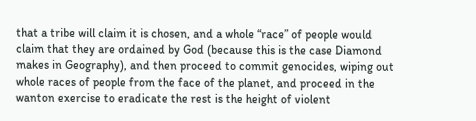that a tribe will claim it is chosen, and a whole “race” of people would claim that they are ordained by God (because this is the case Diamond makes in Geography), and then proceed to commit genocides, wiping out whole races of people from the face of the planet, and proceed in the wanton exercise to eradicate the rest is the height of violent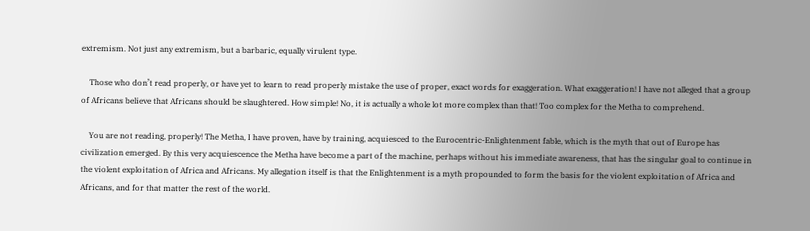extremism. Not just any extremism, but a barbaric, equally virulent type.

    Those who don’t read properly, or have yet to learn to read properly mistake the use of proper, exact words for exaggeration. What exaggeration! I have not alleged that a group of Africans believe that Africans should be slaughtered. How simple! No, it is actually a whole lot more complex than that! Too complex for the Metha to comprehend.

    You are not reading, properly! The Metha, I have proven, have by training, acquiesced to the Eurocentric-Enlightenment fable, which is the myth that out of Europe has civilization emerged. By this very acquiescence the Metha have become a part of the machine, perhaps without his immediate awareness, that has the singular goal to continue in the violent exploitation of Africa and Africans. My allegation itself is that the Enlightenment is a myth propounded to form the basis for the violent exploitation of Africa and Africans, and for that matter the rest of the world.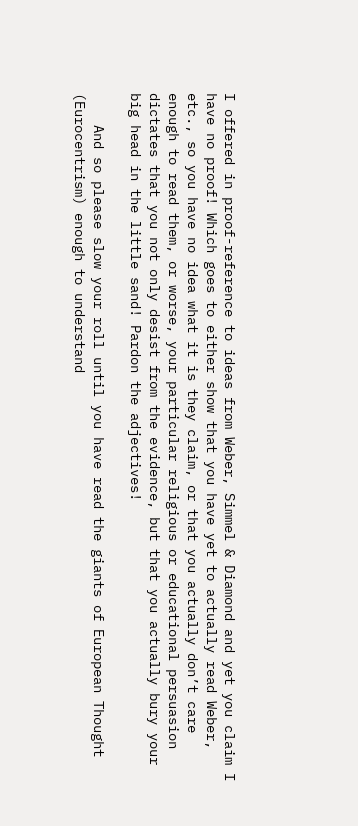I offered in proof-reference to ideas from Weber, Simmel & Diamond and yet you claim I have no proof! Which goes to either show that you have yet to actually read Weber, etc., so you have no idea what it is they claim, or that you actually don’t care enough to read them, or worse, your particular religious or educational persuasion dictates that you not only desist from the evidence, but that you actually bury your big head in the little sand! Pardon the adjectives!

    And so please slow your roll until you have read the giants of European Thought (Eurocentrism) enough to understand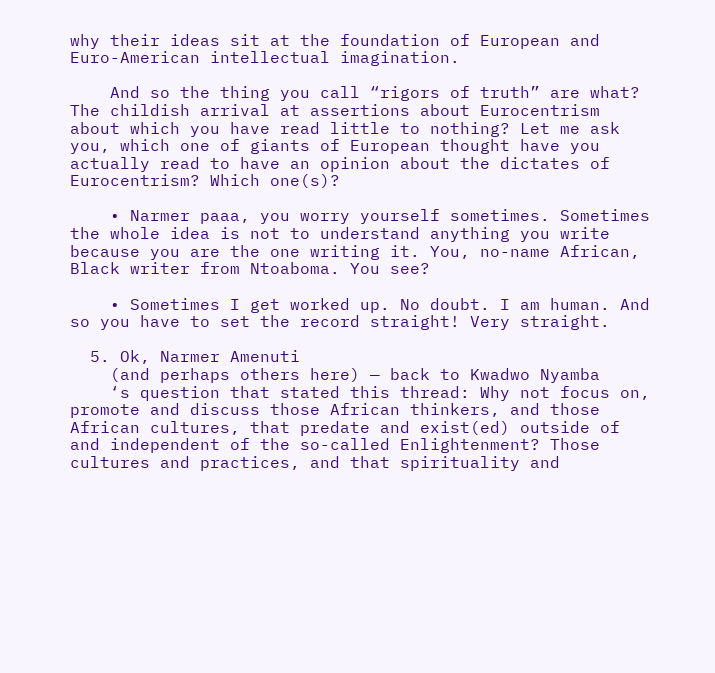why their ideas sit at the foundation of European and Euro-American intellectual imagination.

    And so the thing you call “rigors of truth” are what? The childish arrival at assertions about Eurocentrism about which you have read little to nothing? Let me ask you, which one of giants of European thought have you actually read to have an opinion about the dictates of Eurocentrism? Which one(s)?

    • Narmer paaa, you worry yourself sometimes. Sometimes the whole idea is not to understand anything you write because you are the one writing it. You, no-name African, Black writer from Ntoaboma. You see?

    • Sometimes I get worked up. No doubt. I am human. And so you have to set the record straight! Very straight.

  5. Ok, Narmer Amenuti
    (and perhaps others here) — back to Kwadwo Nyamba
    ‘s question that stated this thread: Why not focus on, promote and discuss those African thinkers, and those African cultures, that predate and exist(ed) outside of and independent of the so-called Enlightenment? Those cultures and practices, and that spirituality and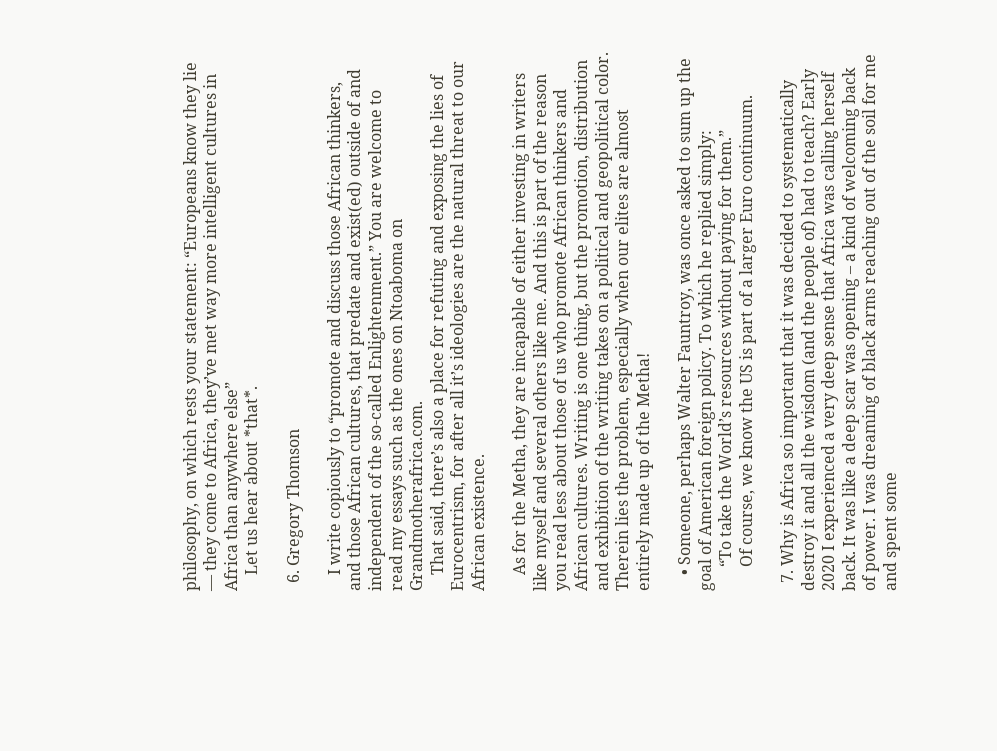philosophy, on which rests your statement: “Europeans know they lie — they come to Africa, they’ve met way more intelligent cultures in Africa than anywhere else”
    Let us hear about *that*.

  6. Gregory Thomson

    I write copiously to “promote and discuss those African thinkers, and those African cultures, that predate and exist(ed) outside of and independent of the so-called Enlightenment.” You are welcome to read my essays such as the ones on Ntoaboma on Grandmotherafrica.com.
    That said, there’s also a place for refuting and exposing the lies of Eurocentrism, for after all it’s ideologies are the natural threat to our African existence.

    As for the Metha, they are incapable of either investing in writers like myself and several others like me. And this is part of the reason you read less about those of us who promote African thinkers and African cultures. Writing is one thing, but the promotion, distribution and exhibition of the writing takes on a political and geopolitical color. Therein lies the problem, especially when our elites are almost entirely made up of the Metha!

    • Someone, perhaps Walter Fauntroy, was once asked to sum up the goal of American foreign policy. To which he replied simply:
      “To take the World’s resources without paying for them.”
      Of course, we know the US is part of a larger Euro continuum.

  7. Why is Africa so important that it was decided to systematically destroy it and all the wisdom (and the people of) had to teach? Early 2020 I experienced a very deep sense that Africa was calling herself back. It was like a deep scar was opening – a kind of welcoming back of power. I was dreaming of black arms reaching out of the soil for me and spent some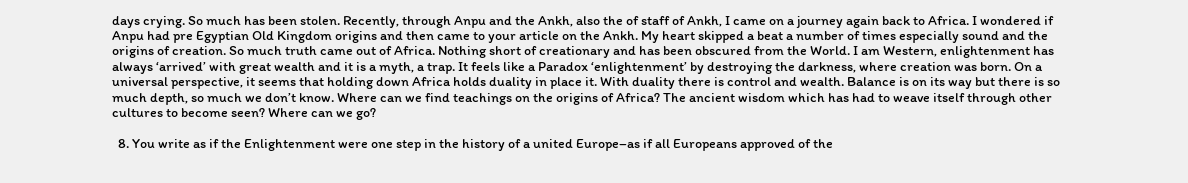days crying. So much has been stolen. Recently, through Anpu and the Ankh, also the of staff of Ankh, I came on a journey again back to Africa. I wondered if Anpu had pre Egyptian Old Kingdom origins and then came to your article on the Ankh. My heart skipped a beat a number of times especially sound and the origins of creation. So much truth came out of Africa. Nothing short of creationary and has been obscured from the World. I am Western, enlightenment has always ‘arrived’ with great wealth and it is a myth, a trap. It feels like a Paradox ‘enlightenment’ by destroying the darkness, where creation was born. On a universal perspective, it seems that holding down Africa holds duality in place it. With duality there is control and wealth. Balance is on its way but there is so much depth, so much we don’t know. Where can we find teachings on the origins of Africa? The ancient wisdom which has had to weave itself through other cultures to become seen? Where can we go?

  8. You write as if the Enlightenment were one step in the history of a united Europe–as if all Europeans approved of the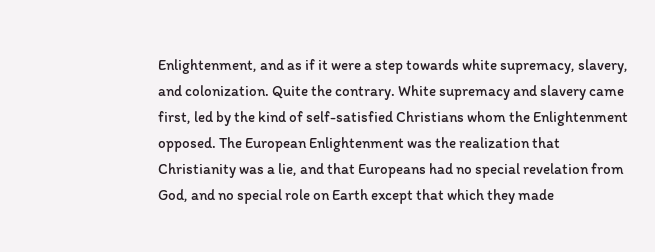Enlightenment, and as if it were a step towards white supremacy, slavery, and colonization. Quite the contrary. White supremacy and slavery came first, led by the kind of self-satisfied Christians whom the Enlightenment opposed. The European Enlightenment was the realization that Christianity was a lie, and that Europeans had no special revelation from God, and no special role on Earth except that which they made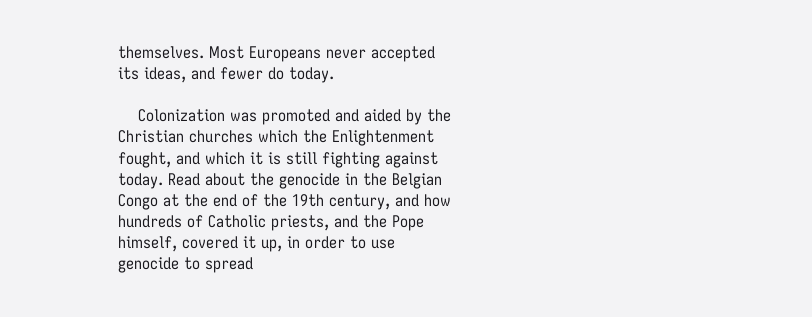themselves. Most Europeans never accepted its ideas, and fewer do today.

    Colonization was promoted and aided by the Christian churches which the Enlightenment fought, and which it is still fighting against today. Read about the genocide in the Belgian Congo at the end of the 19th century, and how hundreds of Catholic priests, and the Pope himself, covered it up, in order to use genocide to spread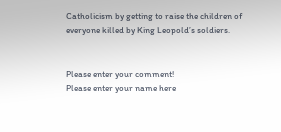Catholicism by getting to raise the children of everyone killed by King Leopold’s soldiers.


Please enter your comment!
Please enter your name here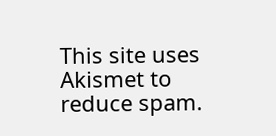This site uses Akismet to reduce spam.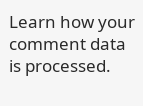Learn how your comment data is processed.